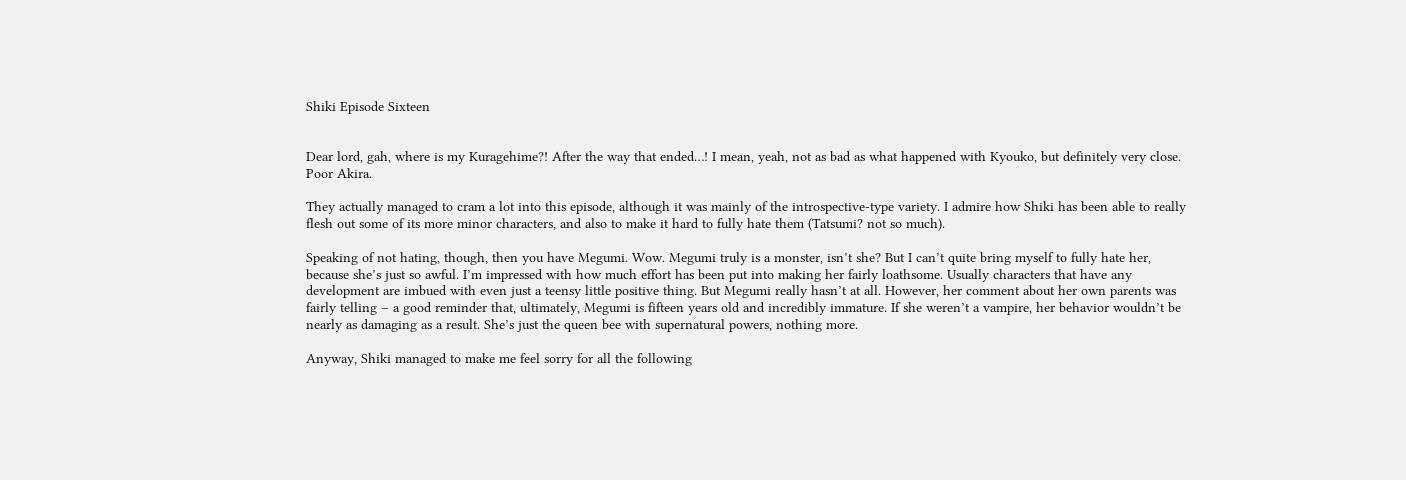Shiki Episode Sixteen


Dear lord, gah, where is my Kuragehime?! After the way that ended…! I mean, yeah, not as bad as what happened with Kyouko, but definitely very close. Poor Akira.

They actually managed to cram a lot into this episode, although it was mainly of the introspective-type variety. I admire how Shiki has been able to really flesh out some of its more minor characters, and also to make it hard to fully hate them (Tatsumi? not so much).

Speaking of not hating, though, then you have Megumi. Wow. Megumi truly is a monster, isn’t she? But I can’t quite bring myself to fully hate her, because she’s just so awful. I’m impressed with how much effort has been put into making her fairly loathsome. Usually characters that have any development are imbued with even just a teensy little positive thing. But Megumi really hasn’t at all. However, her comment about her own parents was fairly telling – a good reminder that, ultimately, Megumi is fifteen years old and incredibly immature. If she weren’t a vampire, her behavior wouldn’t be nearly as damaging as a result. She’s just the queen bee with supernatural powers, nothing more.

Anyway, Shiki managed to make me feel sorry for all the following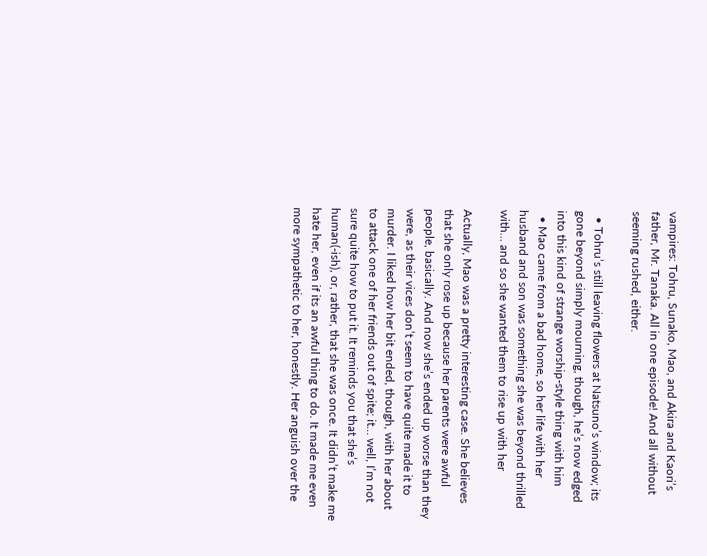vampires: Tohru, Sunako, Mao, and Akira and Kaori’s father, Mr. Tanaka. All in one episode! And all without seeming rushed, either.

  • Tohru’s still leaving flowers at Natsuno’s window; its gone beyond simply mourning, though, he’s now edged into this kind of strange worship-style thing with him
  • Mao came from a bad home, so her life with her husband and son was something she was beyond thrilled with… and so she wanted them to rise up with her

Actually, Mao was a pretty interesting case. She believes that she only rose up because her parents were awful people, basically. And now she’s ended up worse than they were, as their vices don’t seem to have quite made it to murder. I liked how her bit ended, though, with her about to attack one of her friends out of spite; it… well, I’m not sure quite how to put it. It reminds you that she’s human(-ish), or, rather, that she was once. It didn’t make me hate her, even if its an awful thing to do. It made me even more sympathetic to her, honestly. Her anguish over the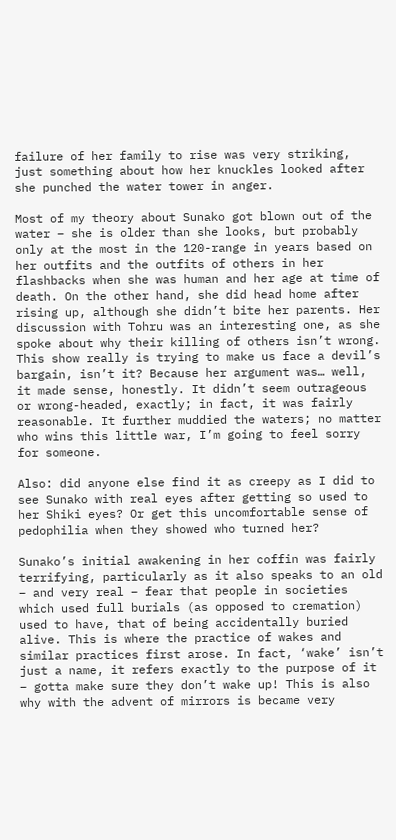failure of her family to rise was very striking, just something about how her knuckles looked after she punched the water tower in anger.

Most of my theory about Sunako got blown out of the water – she is older than she looks, but probably only at the most in the 120-range in years based on her outfits and the outfits of others in her flashbacks when she was human and her age at time of death. On the other hand, she did head home after rising up, although she didn’t bite her parents. Her discussion with Tohru was an interesting one, as she spoke about why their killing of others isn’t wrong. This show really is trying to make us face a devil’s bargain, isn’t it? Because her argument was… well, it made sense, honestly. It didn’t seem outrageous or wrong-headed, exactly; in fact, it was fairly reasonable. It further muddied the waters; no matter who wins this little war, I’m going to feel sorry for someone.

Also: did anyone else find it as creepy as I did to see Sunako with real eyes after getting so used to her Shiki eyes? Or get this uncomfortable sense of pedophilia when they showed who turned her?

Sunako’s initial awakening in her coffin was fairly terrifying, particularly as it also speaks to an old – and very real – fear that people in societies which used full burials (as opposed to cremation) used to have, that of being accidentally buried alive. This is where the practice of wakes and similar practices first arose. In fact, ‘wake’ isn’t just a name, it refers exactly to the purpose of it – gotta make sure they don’t wake up! This is also why with the advent of mirrors is became very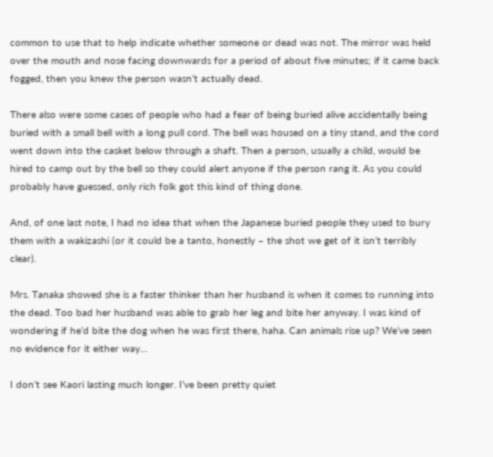common to use that to help indicate whether someone or dead was not. The mirror was held over the mouth and nose facing downwards for a period of about five minutes; if it came back fogged, then you knew the person wasn’t actually dead.

There also were some cases of people who had a fear of being buried alive accidentally being buried with a small bell with a long pull cord. The bell was housed on a tiny stand, and the cord went down into the casket below through a shaft. Then a person, usually a child, would be hired to camp out by the bell so they could alert anyone if the person rang it. As you could probably have guessed, only rich folk got this kind of thing done.

And, of one last note, I had no idea that when the Japanese buried people they used to bury them with a wakizashi (or it could be a tanto, honestly – the shot we get of it isn’t terribly clear).

Mrs. Tanaka showed she is a faster thinker than her husband is when it comes to running into the dead. Too bad her husband was able to grab her leg and bite her anyway. I was kind of wondering if he’d bite the dog when he was first there, haha. Can animals rise up? We’ve seen no evidence for it either way…

I don’t see Kaori lasting much longer. I’ve been pretty quiet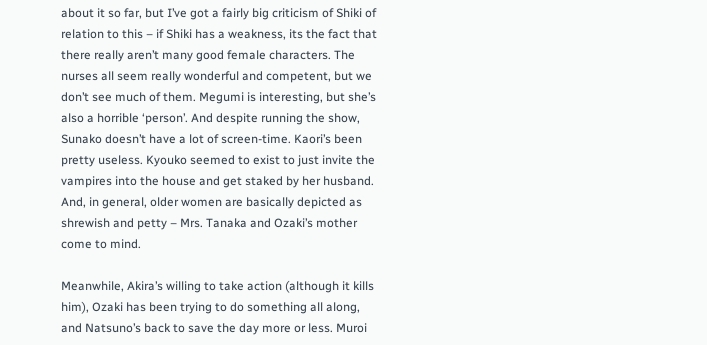about it so far, but I’ve got a fairly big criticism of Shiki of relation to this – if Shiki has a weakness, its the fact that there really aren’t many good female characters. The nurses all seem really wonderful and competent, but we don’t see much of them. Megumi is interesting, but she’s also a horrible ‘person’. And despite running the show, Sunako doesn’t have a lot of screen-time. Kaori’s been pretty useless. Kyouko seemed to exist to just invite the vampires into the house and get staked by her husband. And, in general, older women are basically depicted as shrewish and petty – Mrs. Tanaka and Ozaki’s mother come to mind.

Meanwhile, Akira’s willing to take action (although it kills him), Ozaki has been trying to do something all along, and Natsuno’s back to save the day more or less. Muroi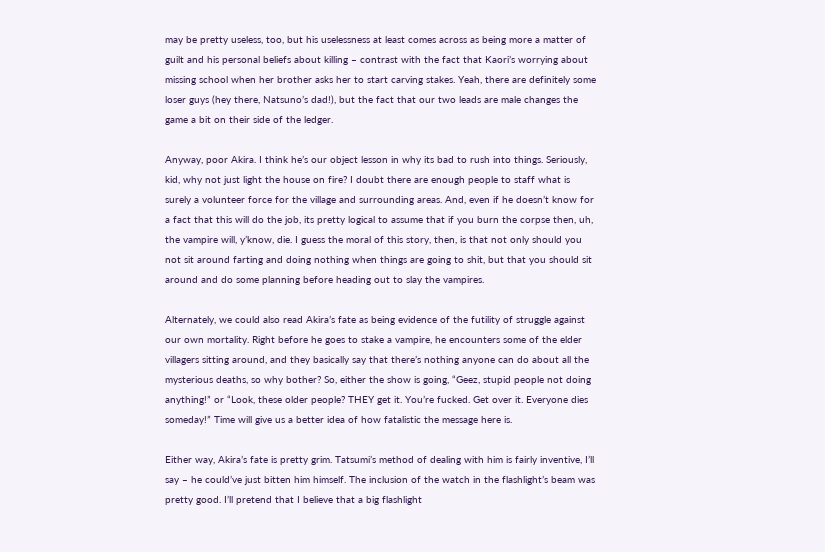may be pretty useless, too, but his uselessness at least comes across as being more a matter of guilt and his personal beliefs about killing – contrast with the fact that Kaori’s worrying about missing school when her brother asks her to start carving stakes. Yeah, there are definitely some loser guys (hey there, Natsuno’s dad!), but the fact that our two leads are male changes the game a bit on their side of the ledger.

Anyway, poor Akira. I think he’s our object lesson in why its bad to rush into things. Seriously, kid, why not just light the house on fire? I doubt there are enough people to staff what is surely a volunteer force for the village and surrounding areas. And, even if he doesn’t know for a fact that this will do the job, its pretty logical to assume that if you burn the corpse then, uh, the vampire will, y’know, die. I guess the moral of this story, then, is that not only should you not sit around farting and doing nothing when things are going to shit, but that you should sit around and do some planning before heading out to slay the vampires.

Alternately, we could also read Akira’s fate as being evidence of the futility of struggle against our own mortality. Right before he goes to stake a vampire, he encounters some of the elder villagers sitting around, and they basically say that there’s nothing anyone can do about all the mysterious deaths, so why bother? So, either the show is going, “Geez, stupid people not doing anything!” or “Look, these older people? THEY get it. You’re fucked. Get over it. Everyone dies someday!” Time will give us a better idea of how fatalistic the message here is.

Either way, Akira’s fate is pretty grim. Tatsumi’s method of dealing with him is fairly inventive, I’ll say – he could’ve just bitten him himself. The inclusion of the watch in the flashlight’s beam was pretty good. I’ll pretend that I believe that a big flashlight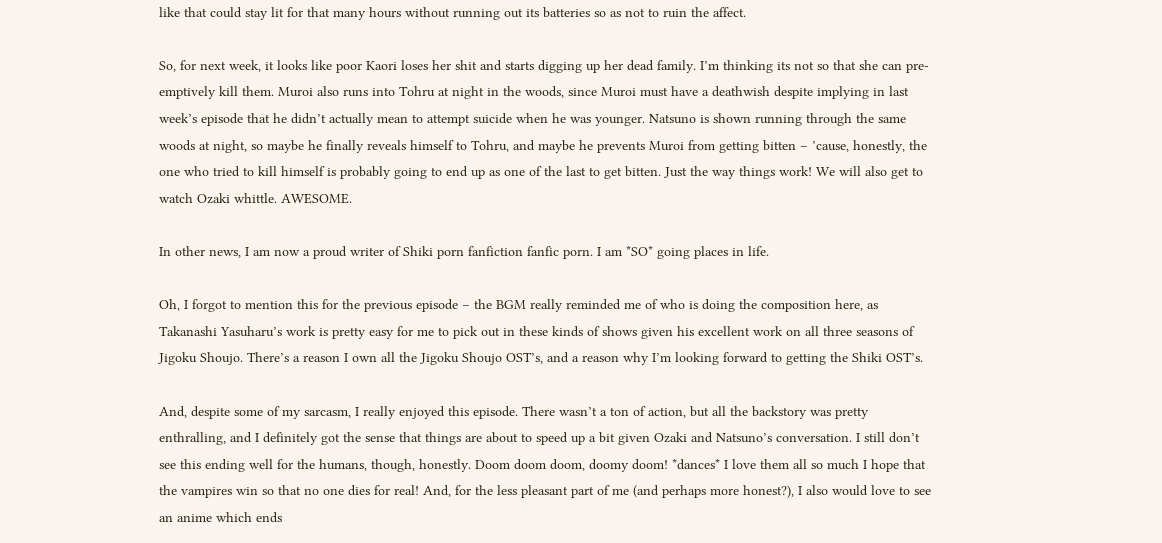like that could stay lit for that many hours without running out its batteries so as not to ruin the affect.

So, for next week, it looks like poor Kaori loses her shit and starts digging up her dead family. I’m thinking its not so that she can pre-emptively kill them. Muroi also runs into Tohru at night in the woods, since Muroi must have a deathwish despite implying in last week’s episode that he didn’t actually mean to attempt suicide when he was younger. Natsuno is shown running through the same woods at night, so maybe he finally reveals himself to Tohru, and maybe he prevents Muroi from getting bitten – ’cause, honestly, the one who tried to kill himself is probably going to end up as one of the last to get bitten. Just the way things work! We will also get to watch Ozaki whittle. AWESOME.

In other news, I am now a proud writer of Shiki porn fanfiction fanfic porn. I am *SO* going places in life.

Oh, I forgot to mention this for the previous episode – the BGM really reminded me of who is doing the composition here, as Takanashi Yasuharu’s work is pretty easy for me to pick out in these kinds of shows given his excellent work on all three seasons of Jigoku Shoujo. There’s a reason I own all the Jigoku Shoujo OST’s, and a reason why I’m looking forward to getting the Shiki OST’s.

And, despite some of my sarcasm, I really enjoyed this episode. There wasn’t a ton of action, but all the backstory was pretty enthralling, and I definitely got the sense that things are about to speed up a bit given Ozaki and Natsuno’s conversation. I still don’t see this ending well for the humans, though, honestly. Doom doom doom, doomy doom! *dances* I love them all so much I hope that the vampires win so that no one dies for real! And, for the less pleasant part of me (and perhaps more honest?), I also would love to see an anime which ends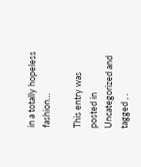in a totally hopeless fashion…

This entry was posted in Uncategorized and tagged , .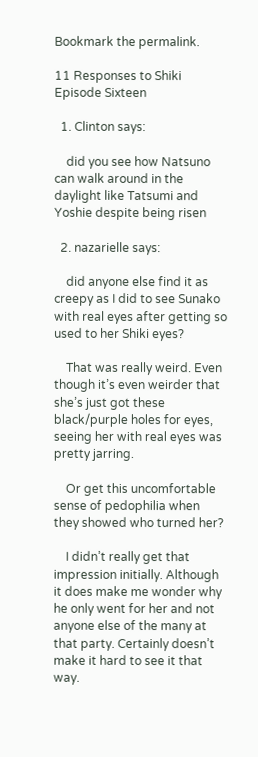Bookmark the permalink.

11 Responses to Shiki Episode Sixteen

  1. Clinton says:

    did you see how Natsuno can walk around in the daylight like Tatsumi and Yoshie despite being risen

  2. nazarielle says:

    did anyone else find it as creepy as I did to see Sunako with real eyes after getting so used to her Shiki eyes?

    That was really weird. Even though it’s even weirder that she’s just got these black/purple holes for eyes, seeing her with real eyes was pretty jarring.

    Or get this uncomfortable sense of pedophilia when they showed who turned her?

    I didn’t really get that impression initially. Although it does make me wonder why he only went for her and not anyone else of the many at that party. Certainly doesn’t make it hard to see it that way.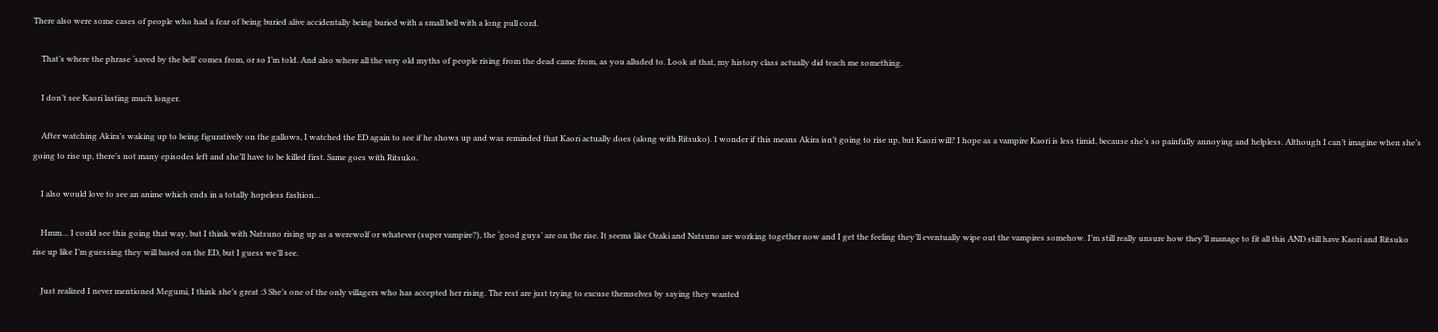There also were some cases of people who had a fear of being buried alive accidentally being buried with a small bell with a long pull cord.

    That’s where the phrase ‘saved by the bell’ comes from, or so I’m told. And also where all the very old myths of people rising from the dead came from, as you alluded to. Look at that, my history class actually did teach me something.

    I don’t see Kaori lasting much longer.

    After watching Akira’s waking up to being figuratively on the gallows, I watched the ED again to see if he shows up and was reminded that Kaori actually does (along with Ritsuko). I wonder if this means Akira isn’t going to rise up, but Kaori will? I hope as a vampire Kaori is less timid, because she’s so painfully annoying and helpless. Although I can’t imagine when she’s going to rise up, there’s not many episodes left and she’ll have to be killed first. Same goes with Ritsuko.

    I also would love to see an anime which ends in a totally hopeless fashion…

    Hmm… I could see this going that way, but I think with Natsuno rising up as a werewolf or whatever (super vampire?), the ‘good guys’ are on the rise. It seems like Ozaki and Natsuno are working together now and I get the feeling they’ll eventually wipe out the vampires somehow. I’m still really unsure how they’ll manage to fit all this AND still have Kaori and Ritsuko rise up like I’m guessing they will based on the ED, but I guess we’ll see.

    Just realized I never mentioned Megumi, I think she’s great :3 She’s one of the only villagers who has accepted her rising. The rest are just trying to excuse themselves by saying they wanted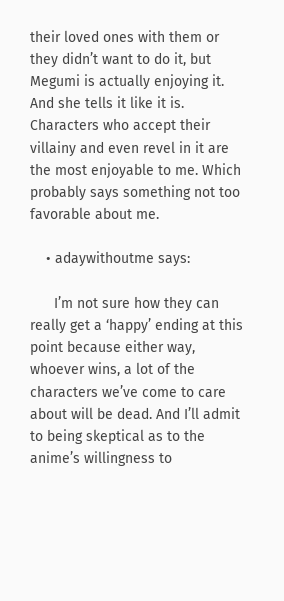their loved ones with them or they didn’t want to do it, but Megumi is actually enjoying it. And she tells it like it is. Characters who accept their villainy and even revel in it are the most enjoyable to me. Which probably says something not too favorable about me.

    • adaywithoutme says:

      I’m not sure how they can really get a ‘happy’ ending at this point because either way, whoever wins, a lot of the characters we’ve come to care about will be dead. And I’ll admit to being skeptical as to the anime’s willingness to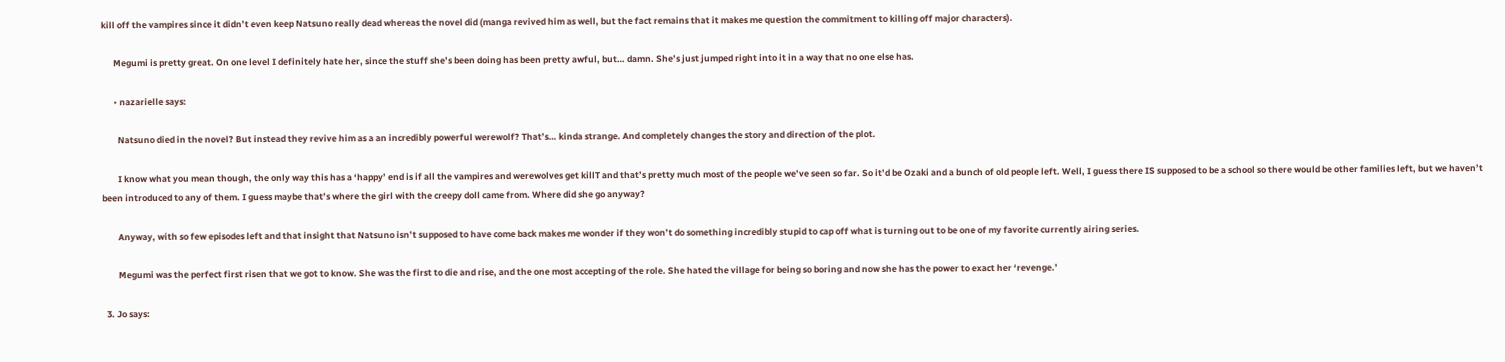kill off the vampires since it didn’t even keep Natsuno really dead whereas the novel did (manga revived him as well, but the fact remains that it makes me question the commitment to killing off major characters).

      Megumi is pretty great. On one level I definitely hate her, since the stuff she’s been doing has been pretty awful, but… damn. She’s just jumped right into it in a way that no one else has.

      • nazarielle says:

        Natsuno died in the novel? But instead they revive him as a an incredibly powerful werewolf? That’s… kinda strange. And completely changes the story and direction of the plot.

        I know what you mean though, the only way this has a ‘happy’ end is if all the vampires and werewolves get killT and that’s pretty much most of the people we’ve seen so far. So it’d be Ozaki and a bunch of old people left. Well, I guess there IS supposed to be a school so there would be other families left, but we haven’t been introduced to any of them. I guess maybe that’s where the girl with the creepy doll came from. Where did she go anyway?

        Anyway, with so few episodes left and that insight that Natsuno isn’t supposed to have come back makes me wonder if they won’t do something incredibly stupid to cap off what is turning out to be one of my favorite currently airing series.

        Megumi was the perfect first risen that we got to know. She was the first to die and rise, and the one most accepting of the role. She hated the village for being so boring and now she has the power to exact her ‘revenge.’

  3. Jo says: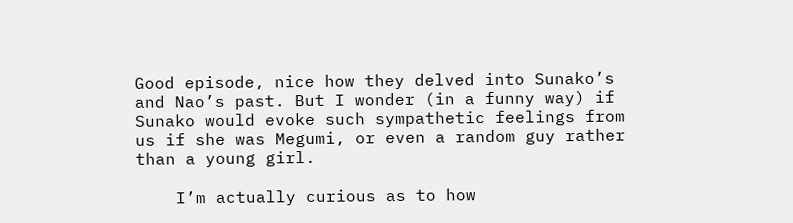Good episode, nice how they delved into Sunako’s and Nao’s past. But I wonder (in a funny way) if Sunako would evoke such sympathetic feelings from us if she was Megumi, or even a random guy rather than a young girl.

    I’m actually curious as to how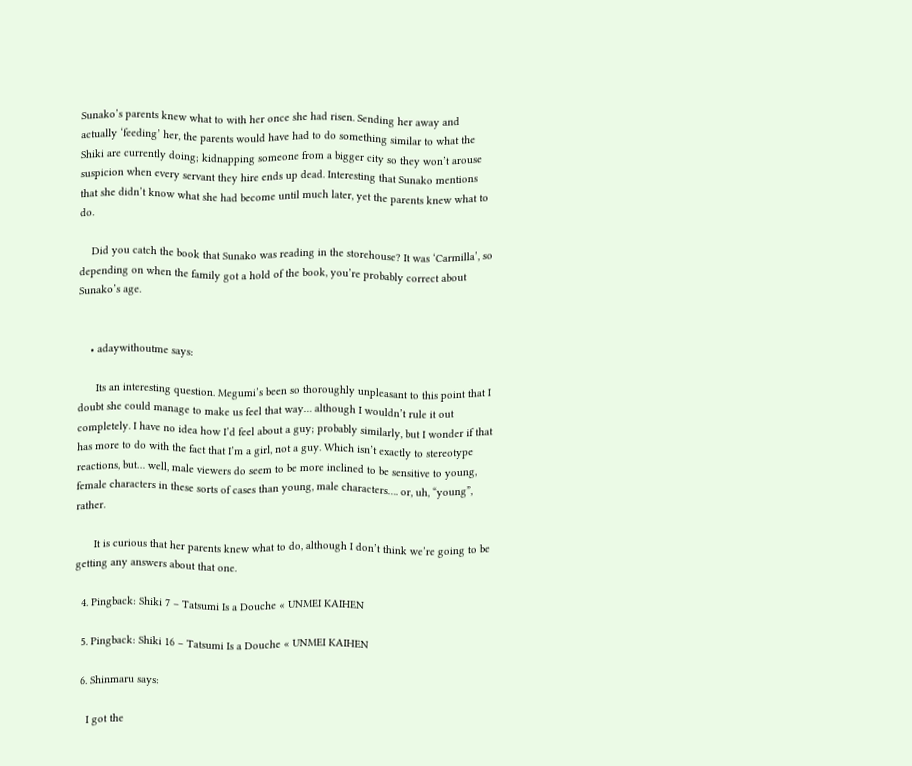Sunako’s parents knew what to with her once she had risen. Sending her away and actually ‘feeding’ her, the parents would have had to do something similar to what the Shiki are currently doing; kidnapping someone from a bigger city so they won’t arouse suspicion when every servant they hire ends up dead. Interesting that Sunako mentions that she didn’t know what she had become until much later, yet the parents knew what to do.

    Did you catch the book that Sunako was reading in the storehouse? It was ‘Carmilla’, so depending on when the family got a hold of the book, you’re probably correct about Sunako’s age.


    • adaywithoutme says:

      Its an interesting question. Megumi’s been so thoroughly unpleasant to this point that I doubt she could manage to make us feel that way… although I wouldn’t rule it out completely. I have no idea how I’d feel about a guy; probably similarly, but I wonder if that has more to do with the fact that I’m a girl, not a guy. Which isn’t exactly to stereotype reactions, but… well, male viewers do seem to be more inclined to be sensitive to young, female characters in these sorts of cases than young, male characters…. or, uh, “young”, rather.

      It is curious that her parents knew what to do, although I don’t think we’re going to be getting any answers about that one.

  4. Pingback: Shiki 7 – Tatsumi Is a Douche « UNMEI KAIHEN

  5. Pingback: Shiki 16 – Tatsumi Is a Douche « UNMEI KAIHEN

  6. Shinmaru says:

    I got the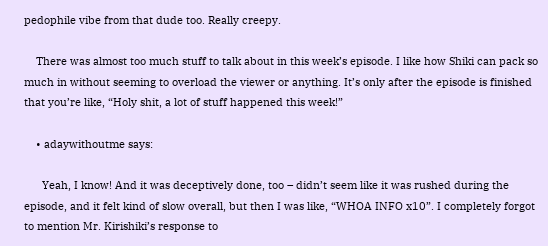pedophile vibe from that dude too. Really creepy.

    There was almost too much stuff to talk about in this week’s episode. I like how Shiki can pack so much in without seeming to overload the viewer or anything. It’s only after the episode is finished that you’re like, “Holy shit, a lot of stuff happened this week!”

    • adaywithoutme says:

      Yeah, I know! And it was deceptively done, too – didn’t seem like it was rushed during the episode, and it felt kind of slow overall, but then I was like, “WHOA INFO x10”. I completely forgot to mention Mr. Kirishiki’s response to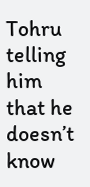Tohru telling him that he doesn’t know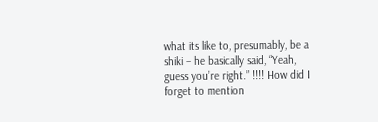what its like to, presumably, be a shiki – he basically said, “Yeah, guess you’re right.” !!!! How did I forget to mention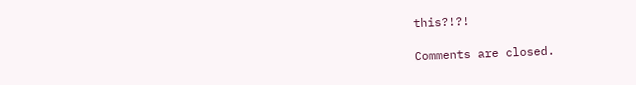this?!?!

Comments are closed.